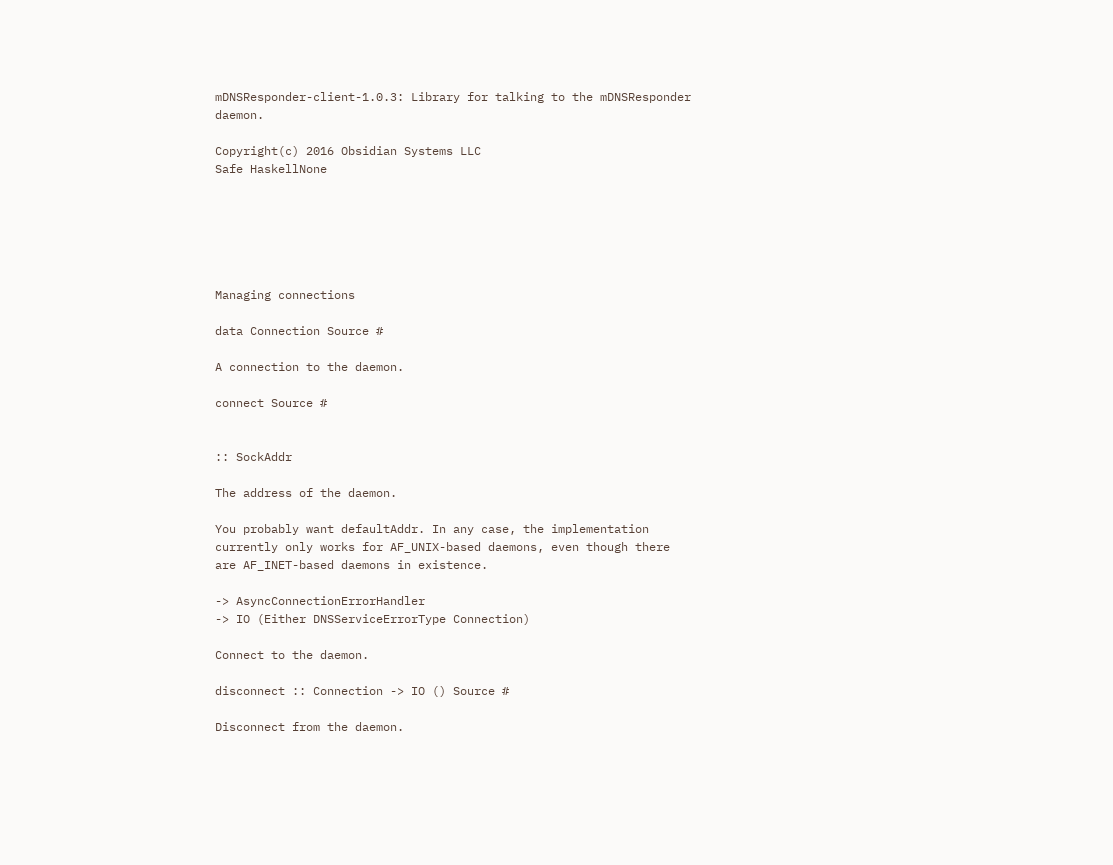mDNSResponder-client-1.0.3: Library for talking to the mDNSResponder daemon.

Copyright(c) 2016 Obsidian Systems LLC
Safe HaskellNone






Managing connections

data Connection Source #

A connection to the daemon.

connect Source #


:: SockAddr

The address of the daemon.

You probably want defaultAddr. In any case, the implementation currently only works for AF_UNIX-based daemons, even though there are AF_INET-based daemons in existence.

-> AsyncConnectionErrorHandler
-> IO (Either DNSServiceErrorType Connection)

Connect to the daemon.

disconnect :: Connection -> IO () Source #

Disconnect from the daemon.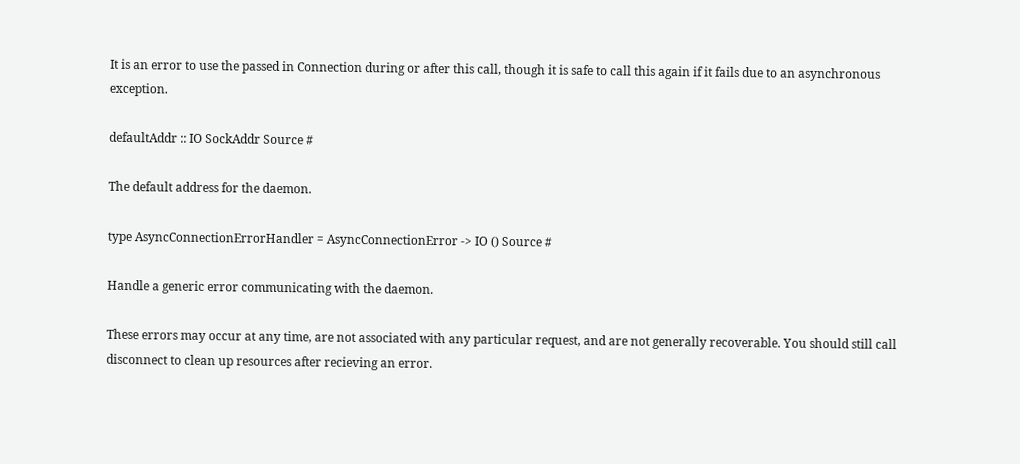It is an error to use the passed in Connection during or after this call, though it is safe to call this again if it fails due to an asynchronous exception.

defaultAddr :: IO SockAddr Source #

The default address for the daemon.

type AsyncConnectionErrorHandler = AsyncConnectionError -> IO () Source #

Handle a generic error communicating with the daemon.

These errors may occur at any time, are not associated with any particular request, and are not generally recoverable. You should still call disconnect to clean up resources after recieving an error.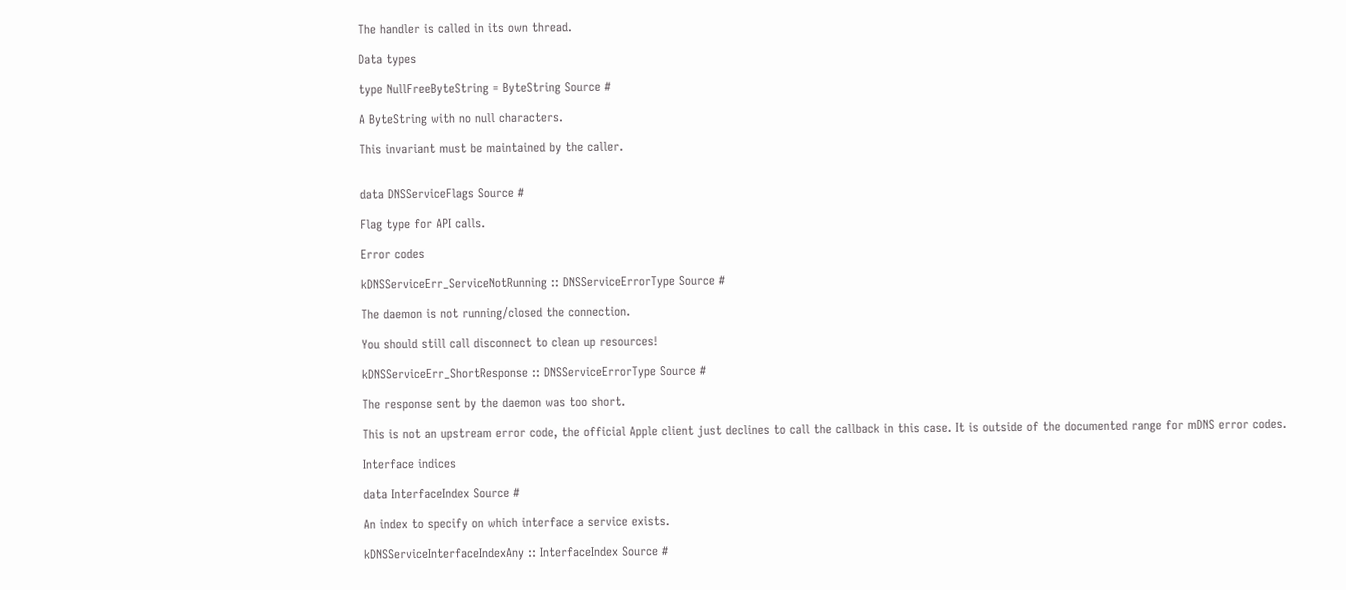The handler is called in its own thread.

Data types

type NullFreeByteString = ByteString Source #

A ByteString with no null characters.

This invariant must be maintained by the caller.


data DNSServiceFlags Source #

Flag type for API calls.

Error codes

kDNSServiceErr_ServiceNotRunning :: DNSServiceErrorType Source #

The daemon is not running/closed the connection.

You should still call disconnect to clean up resources!

kDNSServiceErr_ShortResponse :: DNSServiceErrorType Source #

The response sent by the daemon was too short.

This is not an upstream error code, the official Apple client just declines to call the callback in this case. It is outside of the documented range for mDNS error codes.

Interface indices

data InterfaceIndex Source #

An index to specify on which interface a service exists.

kDNSServiceInterfaceIndexAny :: InterfaceIndex Source #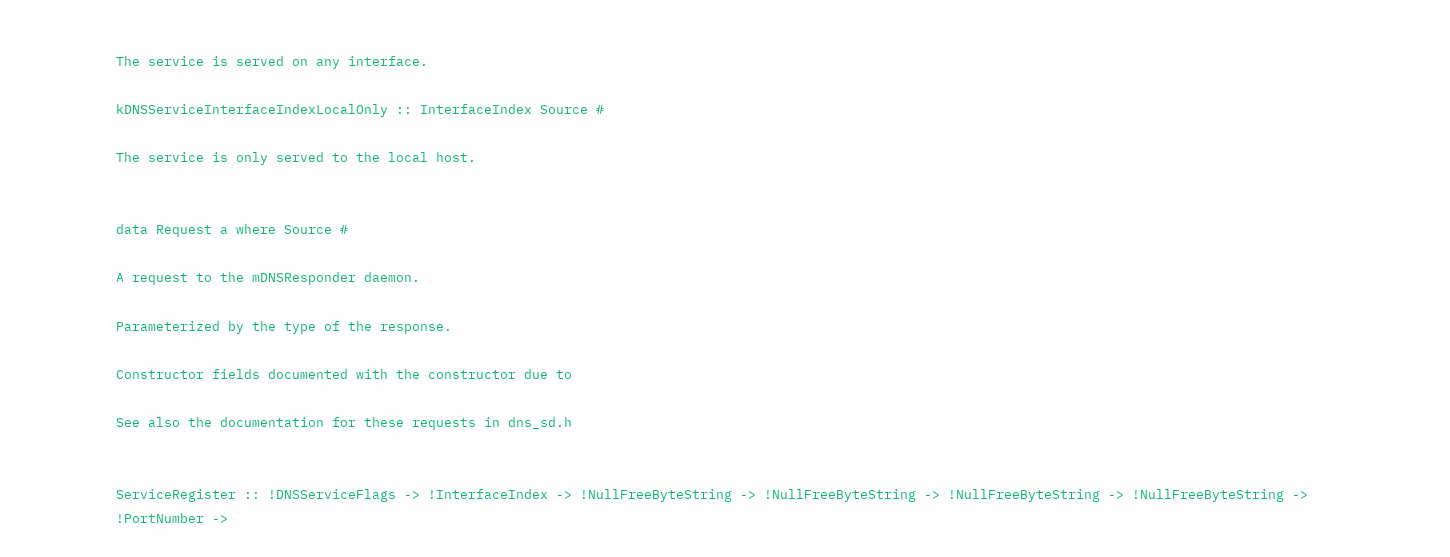The service is served on any interface.

kDNSServiceInterfaceIndexLocalOnly :: InterfaceIndex Source #

The service is only served to the local host.


data Request a where Source #

A request to the mDNSResponder daemon.

Parameterized by the type of the response.

Constructor fields documented with the constructor due to

See also the documentation for these requests in dns_sd.h


ServiceRegister :: !DNSServiceFlags -> !InterfaceIndex -> !NullFreeByteString -> !NullFreeByteString -> !NullFreeByteString -> !NullFreeByteString -> !PortNumber ->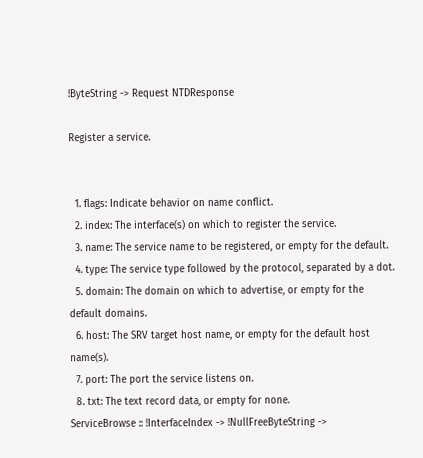!ByteString -> Request NTDResponse

Register a service.


  1. flags: Indicate behavior on name conflict.
  2. index: The interface(s) on which to register the service.
  3. name: The service name to be registered, or empty for the default.
  4. type: The service type followed by the protocol, separated by a dot.
  5. domain: The domain on which to advertise, or empty for the default domains.
  6. host: The SRV target host name, or empty for the default host name(s).
  7. port: The port the service listens on.
  8. txt: The text record data, or empty for none.
ServiceBrowse :: !InterfaceIndex -> !NullFreeByteString ->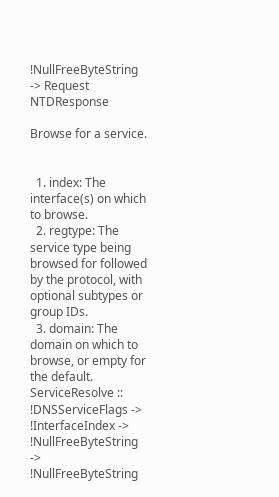!NullFreeByteString -> Request NTDResponse

Browse for a service.


  1. index: The interface(s) on which to browse.
  2. regtype: The service type being browsed for followed by the protocol, with optional subtypes or group IDs.
  3. domain: The domain on which to browse, or empty for the default.
ServiceResolve :: !DNSServiceFlags -> !InterfaceIndex -> !NullFreeByteString -> !NullFreeByteString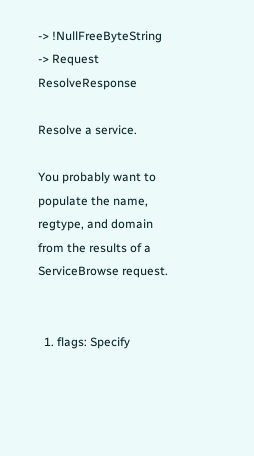-> !NullFreeByteString -> Request ResolveResponse

Resolve a service.

You probably want to populate the name, regtype, and domain from the results of a ServiceBrowse request.


  1. flags: Specify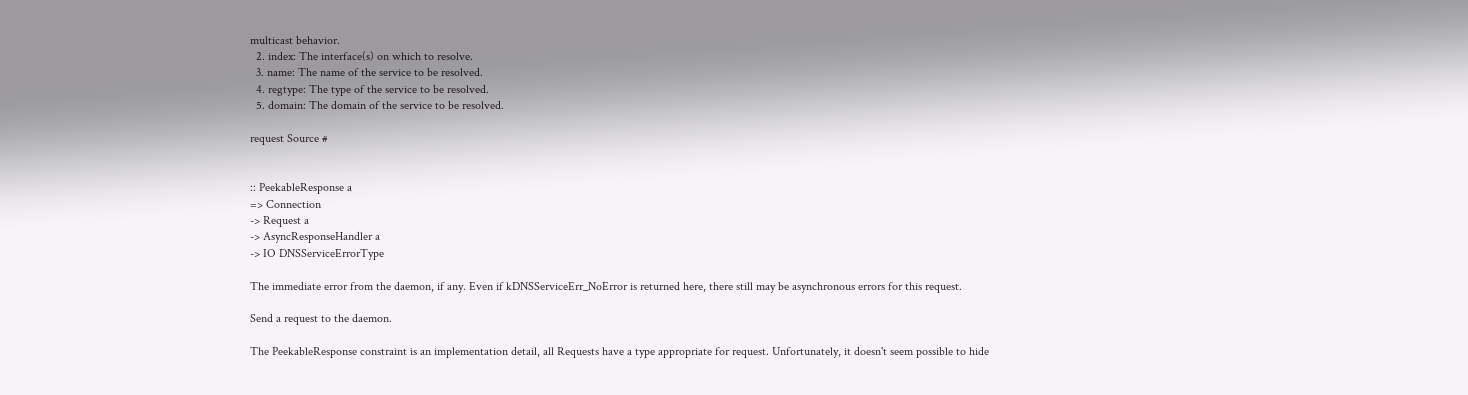multicast behavior.
  2. index: The interface(s) on which to resolve.
  3. name: The name of the service to be resolved.
  4. regtype: The type of the service to be resolved.
  5. domain: The domain of the service to be resolved.

request Source #


:: PeekableResponse a
=> Connection
-> Request a
-> AsyncResponseHandler a
-> IO DNSServiceErrorType

The immediate error from the daemon, if any. Even if kDNSServiceErr_NoError is returned here, there still may be asynchronous errors for this request.

Send a request to the daemon.

The PeekableResponse constraint is an implementation detail, all Requests have a type appropriate for request. Unfortunately, it doesn't seem possible to hide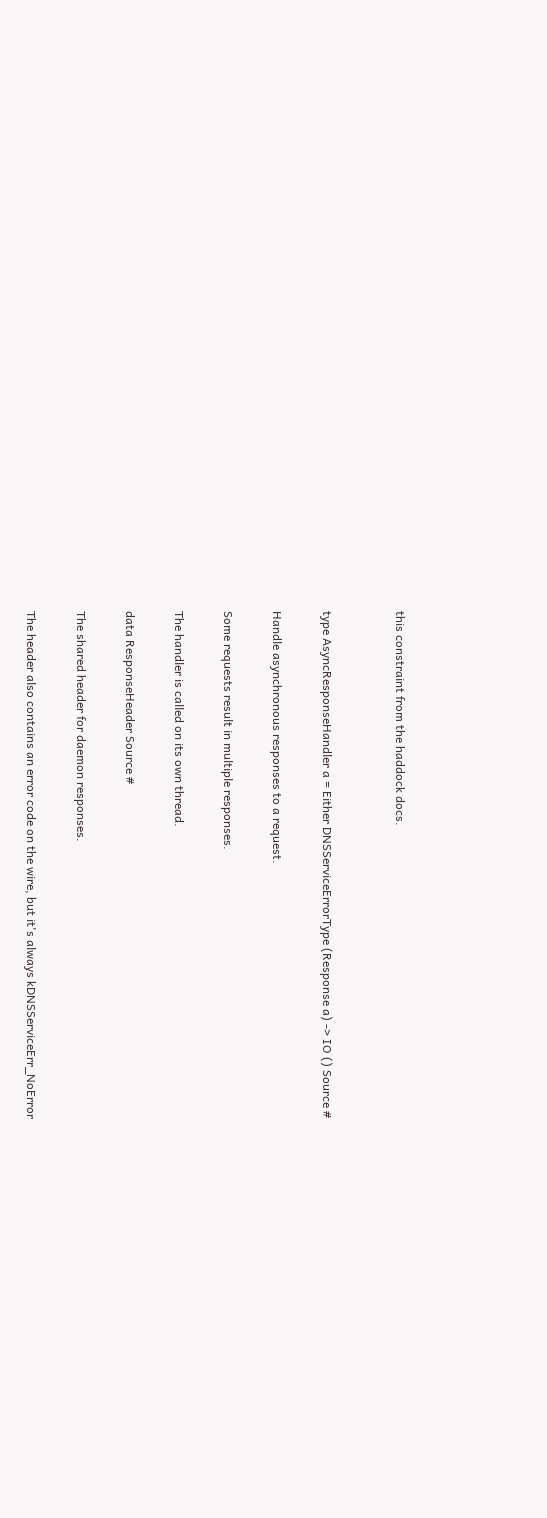this constraint from the haddock docs.


type AsyncResponseHandler a = Either DNSServiceErrorType (Response a) -> IO () Source #

Handle asynchronous responses to a request.

Some requests result in multiple responses.

The handler is called on its own thread.

data ResponseHeader Source #

The shared header for daemon responses.

The header also contains an error code on the wire, but it's always kDNSServiceErr_NoError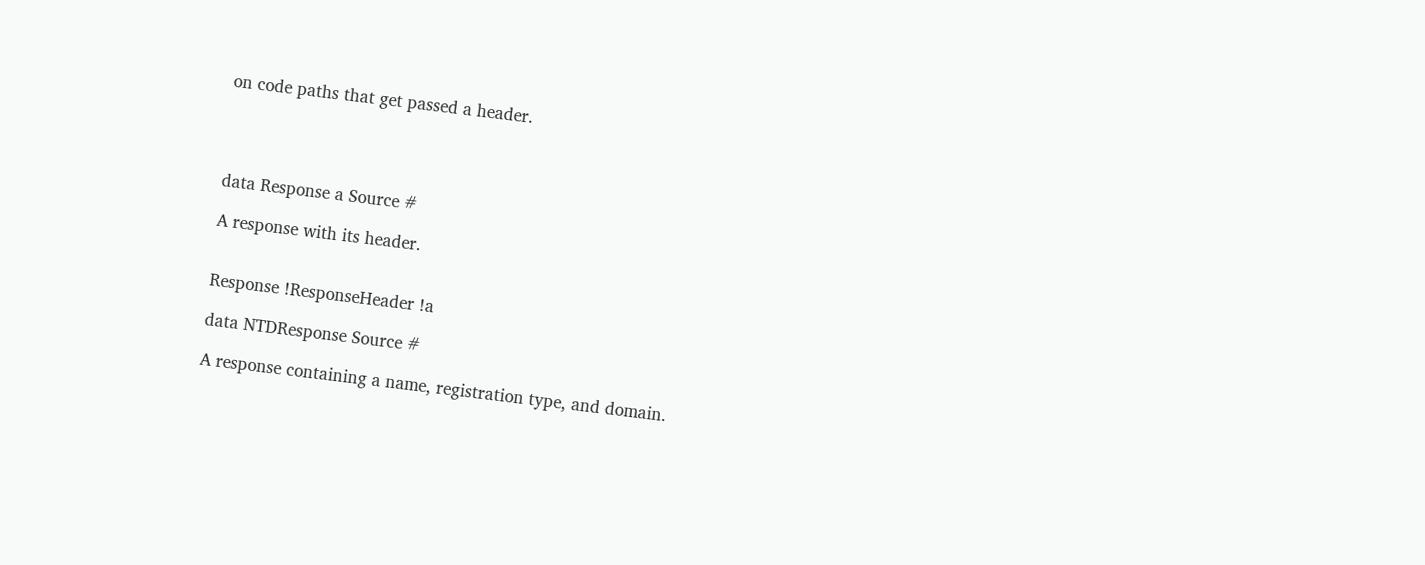on code paths that get passed a header.




data Response a Source #

A response with its header.


Response !ResponseHeader !a

data NTDResponse Source #

A response containing a name, registration type, and domain.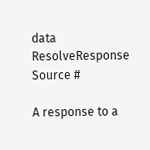data ResolveResponse Source #

A response to a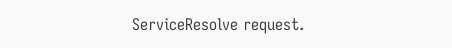ServiceResolve request.